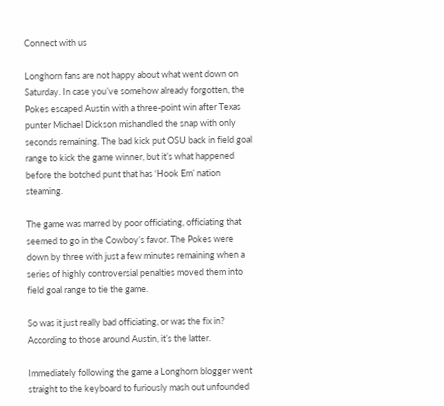Connect with us

Longhorn fans are not happy about what went down on Saturday. In case you’ve somehow already forgotten, the Pokes escaped Austin with a three-point win after Texas punter Michael Dickson mishandled the snap with only seconds remaining. The bad kick put OSU back in field goal range to kick the game winner, but it’s what happened before the botched punt that has ‘Hook Em’ nation steaming.

The game was marred by poor officiating, officiating that seemed to go in the Cowboy’s favor. The Pokes were down by three with just a few minutes remaining when a series of highly controversial penalties moved them into field goal range to tie the game.

So was it just really bad officiating, or was the fix in? According to those around Austin, it’s the latter.

Immediately following the game a Longhorn blogger went straight to the keyboard to furiously mash out unfounded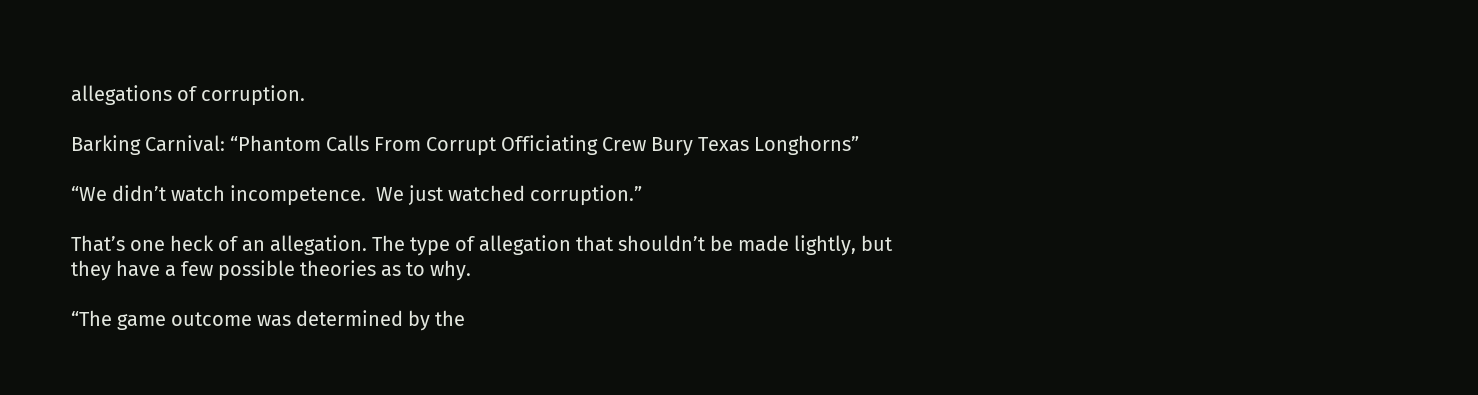allegations of corruption.

Barking Carnival: “Phantom Calls From Corrupt Officiating Crew Bury Texas Longhorns”

“We didn’t watch incompetence.  We just watched corruption.”

That’s one heck of an allegation. The type of allegation that shouldn’t be made lightly, but they have a few possible theories as to why.

“The game outcome was determined by the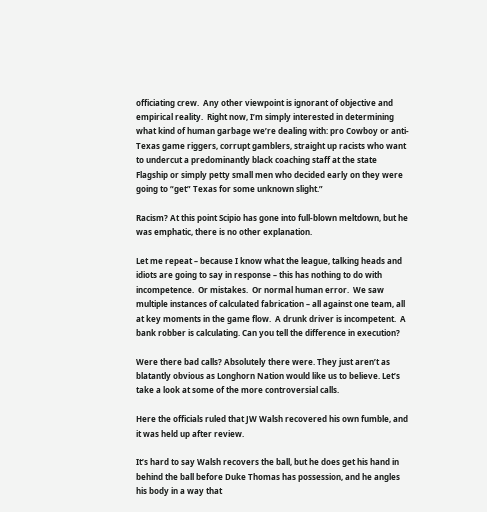officiating crew.  Any other viewpoint is ignorant of objective and empirical reality.  Right now, I’m simply interested in determining what kind of human garbage we’re dealing with: pro Cowboy or anti-Texas game riggers, corrupt gamblers, straight up racists who want to undercut a predominantly black coaching staff at the state Flagship or simply petty small men who decided early on they were going to “get” Texas for some unknown slight.”

Racism? At this point Scipio has gone into full-blown meltdown, but he was emphatic, there is no other explanation.

Let me repeat – because I know what the league, talking heads and idiots are going to say in response – this has nothing to do with incompetence.  Or mistakes.  Or normal human error.  We saw multiple instances of calculated fabrication – all against one team, all at key moments in the game flow.  A drunk driver is incompetent.  A bank robber is calculating. Can you tell the difference in execution?

Were there bad calls? Absolutely there were. They just aren’t as blatantly obvious as Longhorn Nation would like us to believe. Let’s take a look at some of the more controversial calls.

Here the officials ruled that JW Walsh recovered his own fumble, and it was held up after review.

It’s hard to say Walsh recovers the ball, but he does get his hand in behind the ball before Duke Thomas has possession, and he angles his body in a way that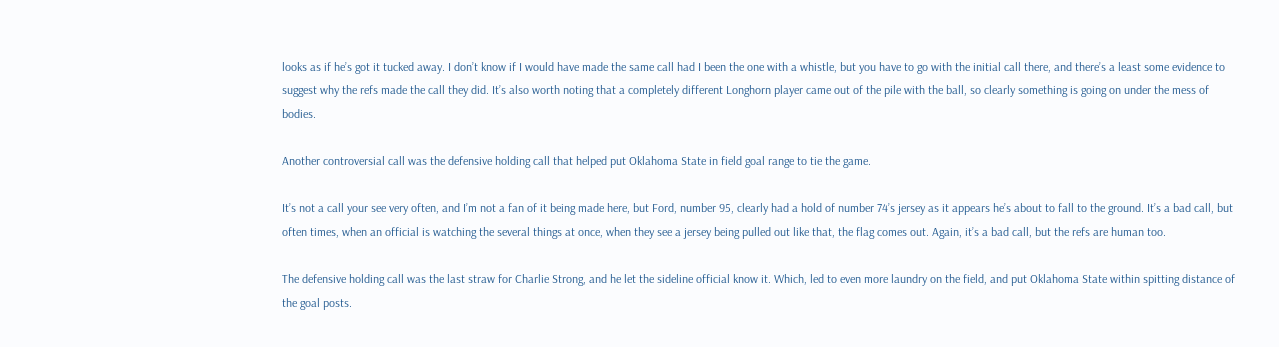looks as if he’s got it tucked away. I don’t know if I would have made the same call had I been the one with a whistle, but you have to go with the initial call there, and there’s a least some evidence to suggest why the refs made the call they did. It’s also worth noting that a completely different Longhorn player came out of the pile with the ball, so clearly something is going on under the mess of bodies.

Another controversial call was the defensive holding call that helped put Oklahoma State in field goal range to tie the game.

It’s not a call your see very often, and I’m not a fan of it being made here, but Ford, number 95, clearly had a hold of number 74’s jersey as it appears he’s about to fall to the ground. It’s a bad call, but often times, when an official is watching the several things at once, when they see a jersey being pulled out like that, the flag comes out. Again, it’s a bad call, but the refs are human too.

The defensive holding call was the last straw for Charlie Strong, and he let the sideline official know it. Which, led to even more laundry on the field, and put Oklahoma State within spitting distance of the goal posts.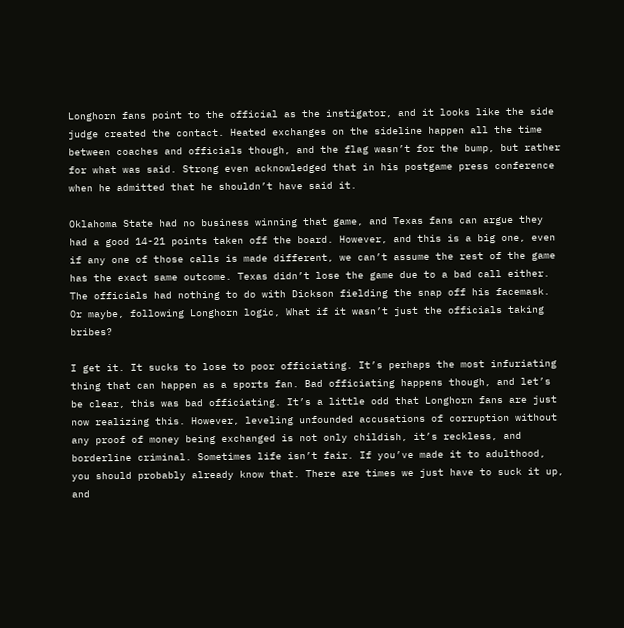Longhorn fans point to the official as the instigator, and it looks like the side judge created the contact. Heated exchanges on the sideline happen all the time between coaches and officials though, and the flag wasn’t for the bump, but rather for what was said. Strong even acknowledged that in his postgame press conference when he admitted that he shouldn’t have said it.

Oklahoma State had no business winning that game, and Texas fans can argue they had a good 14-21 points taken off the board. However, and this is a big one, even if any one of those calls is made different, we can’t assume the rest of the game has the exact same outcome. Texas didn’t lose the game due to a bad call either. The officials had nothing to do with Dickson fielding the snap off his facemask. Or maybe, following Longhorn logic, What if it wasn’t just the officials taking bribes?

I get it. It sucks to lose to poor officiating. It’s perhaps the most infuriating thing that can happen as a sports fan. Bad officiating happens though, and let’s be clear, this was bad officiating. It’s a little odd that Longhorn fans are just now realizing this. However, leveling unfounded accusations of corruption without any proof of money being exchanged is not only childish, it’s reckless, and borderline criminal. Sometimes life isn’t fair. If you’ve made it to adulthood, you should probably already know that. There are times we just have to suck it up, and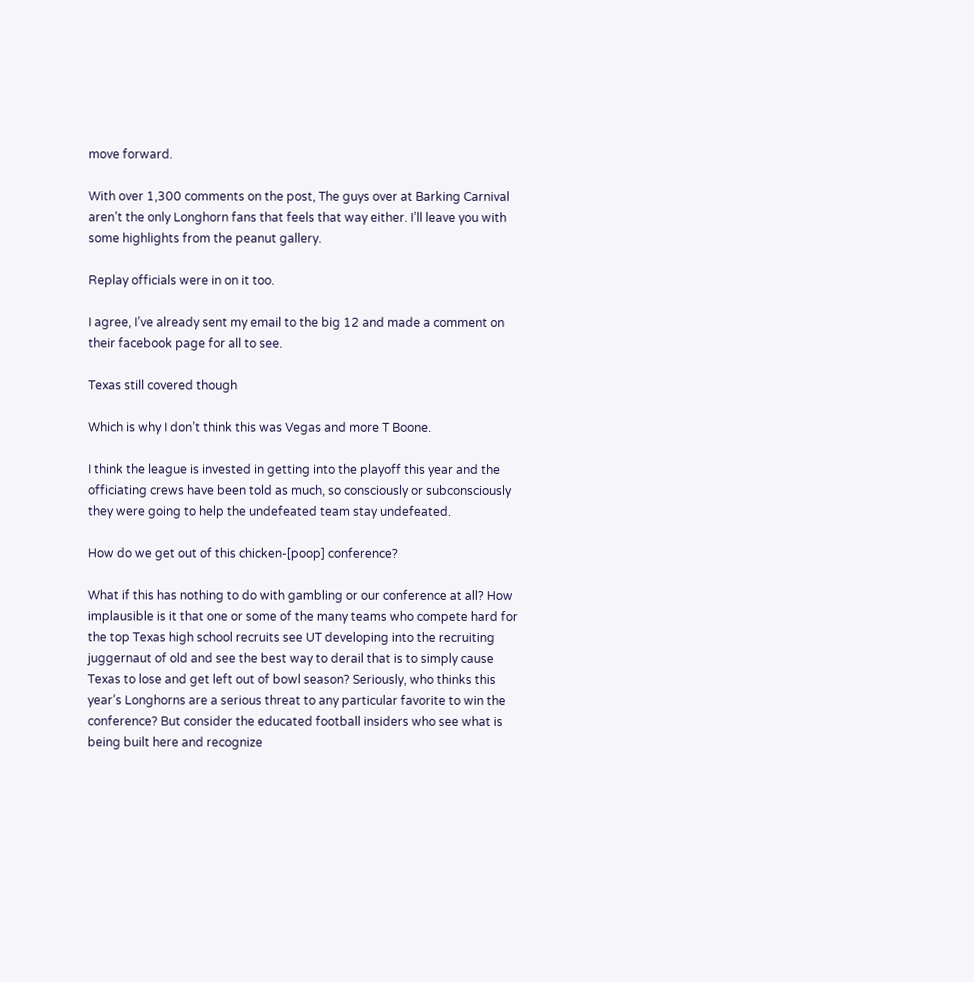move forward.

With over 1,300 comments on the post, The guys over at Barking Carnival aren’t the only Longhorn fans that feels that way either. I’ll leave you with some highlights from the peanut gallery.

Replay officials were in on it too.

I agree, I’ve already sent my email to the big 12 and made a comment on their facebook page for all to see.

Texas still covered though

Which is why I don’t think this was Vegas and more T Boone.

I think the league is invested in getting into the playoff this year and the officiating crews have been told as much, so consciously or subconsciously they were going to help the undefeated team stay undefeated.

How do we get out of this chicken-[poop] conference?

What if this has nothing to do with gambling or our conference at all? How implausible is it that one or some of the many teams who compete hard for the top Texas high school recruits see UT developing into the recruiting juggernaut of old and see the best way to derail that is to simply cause Texas to lose and get left out of bowl season? Seriously, who thinks this year’s Longhorns are a serious threat to any particular favorite to win the conference? But consider the educated football insiders who see what is being built here and recognize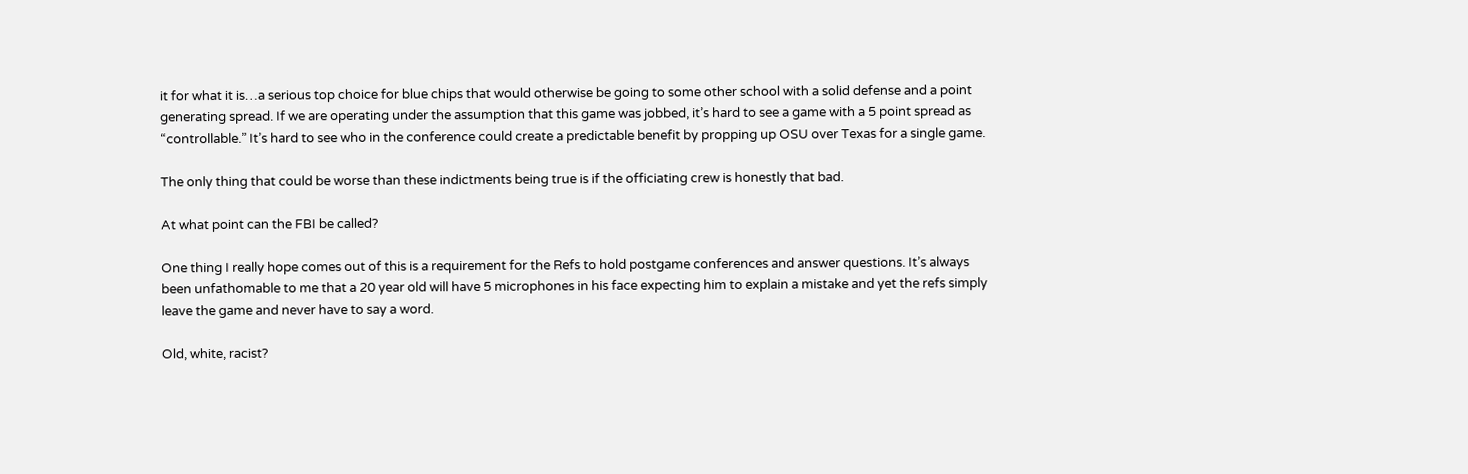it for what it is…a serious top choice for blue chips that would otherwise be going to some other school with a solid defense and a point generating spread. If we are operating under the assumption that this game was jobbed, it’s hard to see a game with a 5 point spread as “controllable.” It’s hard to see who in the conference could create a predictable benefit by propping up OSU over Texas for a single game.

The only thing that could be worse than these indictments being true is if the officiating crew is honestly that bad.

At what point can the FBI be called?

One thing I really hope comes out of this is a requirement for the Refs to hold postgame conferences and answer questions. It’s always been unfathomable to me that a 20 year old will have 5 microphones in his face expecting him to explain a mistake and yet the refs simply leave the game and never have to say a word.

Old, white, racist?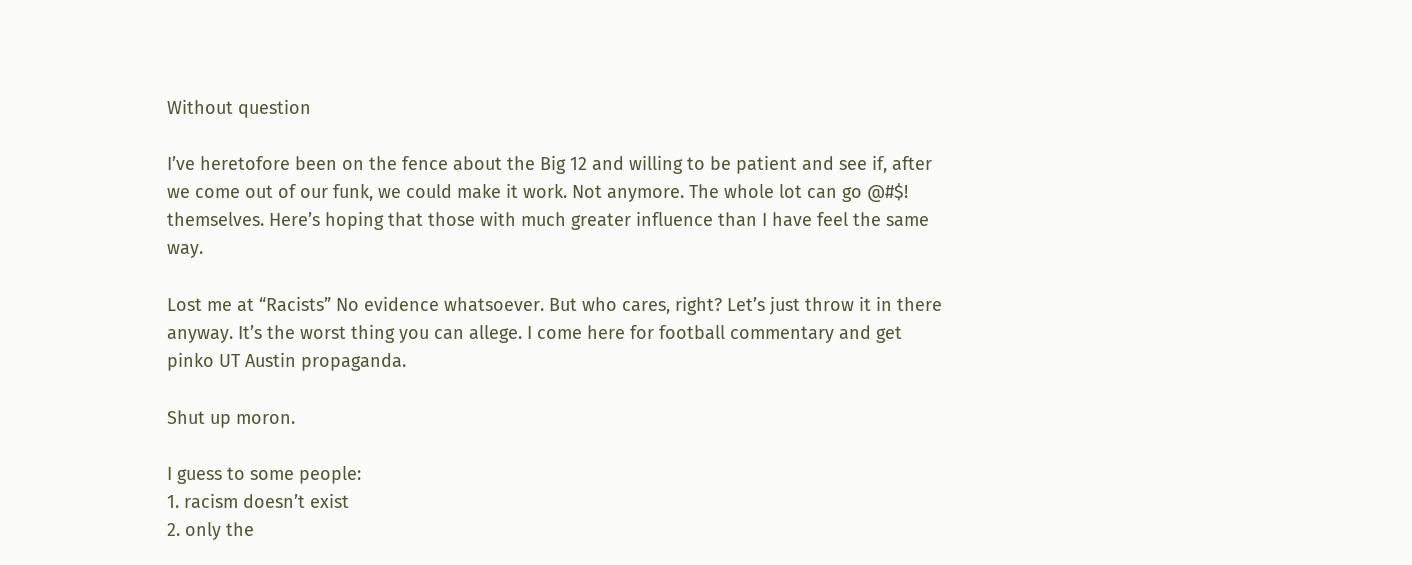Without question

I’ve heretofore been on the fence about the Big 12 and willing to be patient and see if, after we come out of our funk, we could make it work. Not anymore. The whole lot can go @#$! themselves. Here’s hoping that those with much greater influence than I have feel the same way.

Lost me at “Racists” No evidence whatsoever. But who cares, right? Let’s just throw it in there anyway. It’s the worst thing you can allege. I come here for football commentary and get pinko UT Austin propaganda.

Shut up moron.

I guess to some people:
1. racism doesn’t exist
2. only the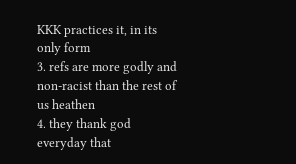KKK practices it, in its only form
3. refs are more godly and non-racist than the rest of us heathen
4. they thank god everyday that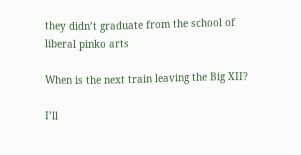they didn’t graduate from the school of liberal pinko arts

When is the next train leaving the Big XII?

I’ll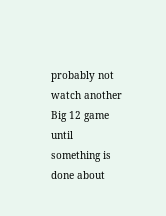probably not watch another Big 12 game until something is done about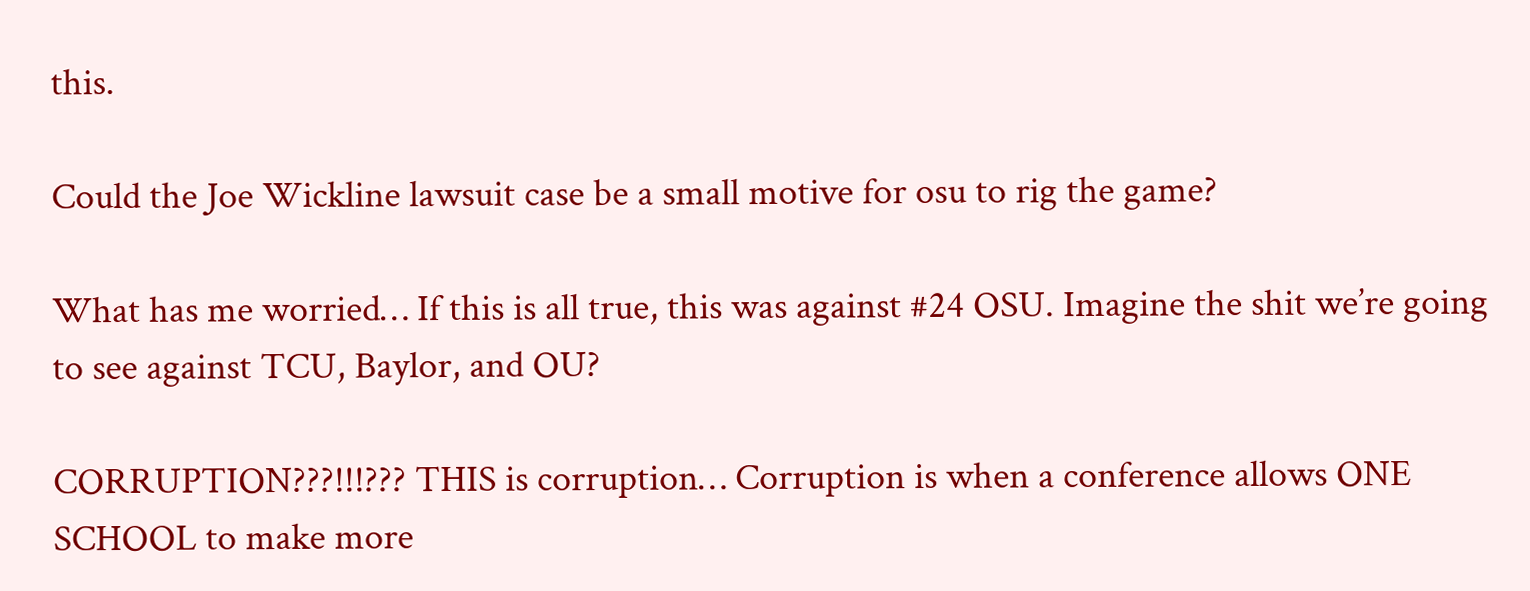this.

Could the Joe Wickline lawsuit case be a small motive for osu to rig the game?

What has me worried… If this is all true, this was against #24 OSU. Imagine the shit we’re going to see against TCU, Baylor, and OU?

CORRUPTION???!!!??? THIS is corruption… Corruption is when a conference allows ONE SCHOOL to make more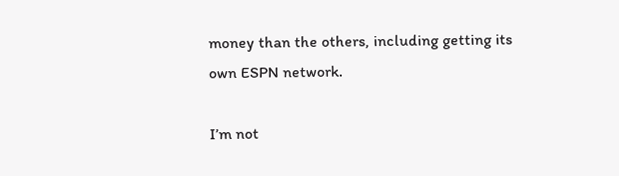money than the others, including getting its own ESPN network.

I’m not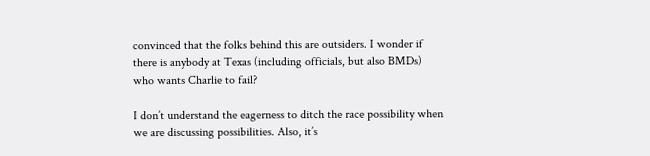convinced that the folks behind this are outsiders. I wonder if there is anybody at Texas (including officials, but also BMDs) who wants Charlie to fail?

I don’t understand the eagerness to ditch the race possibility when we are discussing possibilities. Also, it’s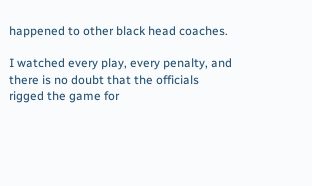happened to other black head coaches.

I watched every play, every penalty, and there is no doubt that the officials rigged the game for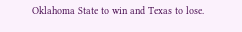Oklahoma State to win and Texas to lose.